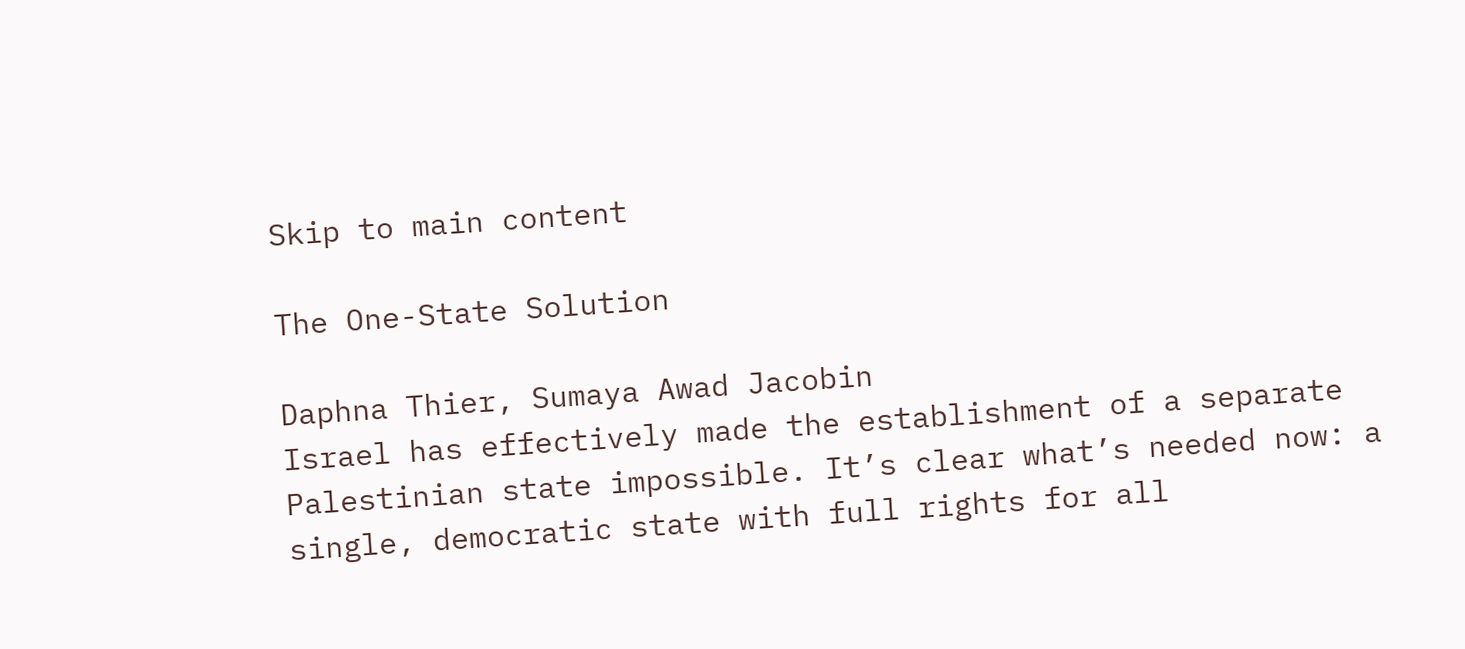Skip to main content

The One-State Solution

Daphna Thier, Sumaya Awad Jacobin
Israel has effectively made the establishment of a separate Palestinian state impossible. It’s clear what’s needed now: a single, democratic state with full rights for all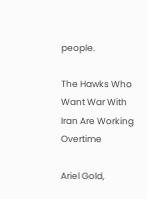people.

The Hawks Who Want War With Iran Are Working Overtime

Ariel Gold,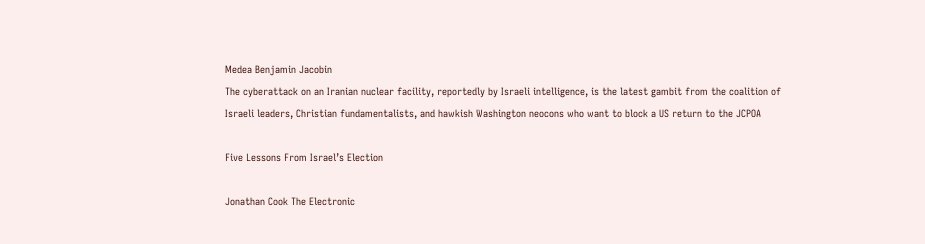Medea Benjamin Jacobin
The cyberattack on an Iranian nuclear facility, reportedly by Israeli intelligence, is the latest gambit from the coalition of Israeli leaders, Christian fundamentalists, and hawkish Washington neocons who want to block a US return to the JCPOA

Five Lessons From Israel’s Election

Jonathan Cook The Electronic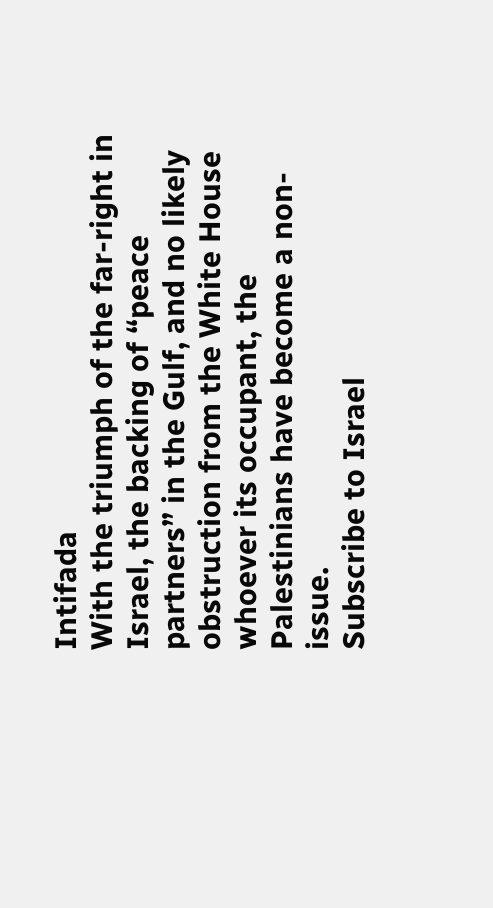Intifada
With the triumph of the far-right in Israel, the backing of “peace partners” in the Gulf, and no likely obstruction from the White House whoever its occupant, the Palestinians have become a non-issue.
Subscribe to Israel